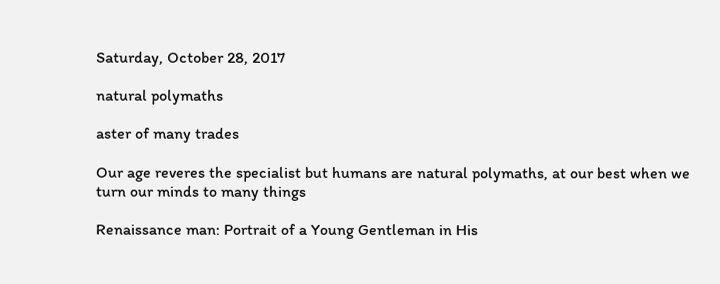Saturday, October 28, 2017

natural polymaths

aster of many trades

Our age reveres the specialist but humans are natural polymaths, at our best when we turn our minds to many things

Renaissance man: Portrait of a Young Gentleman in His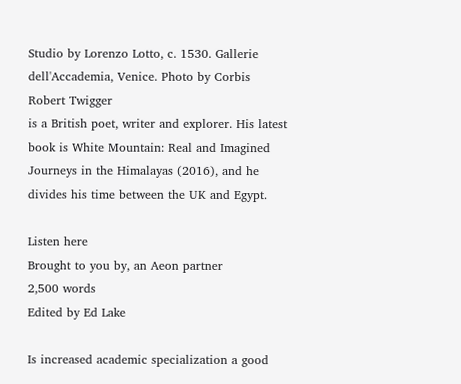Studio by Lorenzo Lotto, c. 1530. Gallerie dell'Accademia, Venice. Photo by Corbis
Robert Twigger
is a British poet, writer and explorer. His latest book is White Mountain: Real and Imagined Journeys in the Himalayas (2016), and he divides his time between the UK and Egypt.

Listen here
Brought to you by, an Aeon partner
2,500 words
Edited by Ed Lake

Is increased academic specialization a good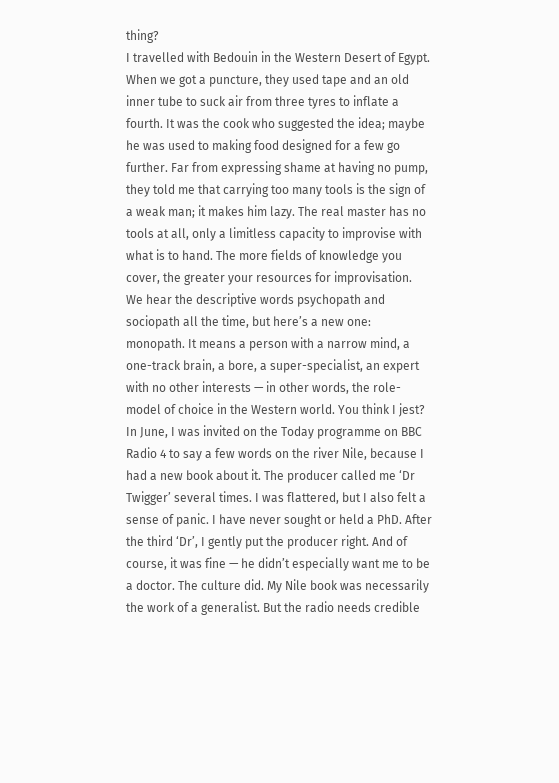thing?
I travelled with Bedouin in the Western Desert of Egypt. When we got a puncture, they used tape and an old inner tube to suck air from three tyres to inflate a fourth. It was the cook who suggested the idea; maybe he was used to making food designed for a few go further. Far from expressing shame at having no pump, they told me that carrying too many tools is the sign of a weak man; it makes him lazy. The real master has no tools at all, only a limitless capacity to improvise with what is to hand. The more fields of knowledge you cover, the greater your resources for improvisation.
We hear the descriptive words psychopath and sociopath all the time, but here’s a new one: monopath. It means a person with a narrow mind, a one-track brain, a bore, a super-specialist, an expert with no other interests — in other words, the role-model of choice in the Western world. You think I jest? In June, I was invited on the Today programme on BBC Radio 4 to say a few words on the river Nile, because I had a new book about it. The producer called me ‘Dr Twigger’ several times. I was flattered, but I also felt a sense of panic. I have never sought or held a PhD. After the third ‘Dr’, I gently put the producer right. And of course, it was fine — he didn’t especially want me to be a doctor. The culture did. My Nile book was necessarily the work of a generalist. But the radio needs credible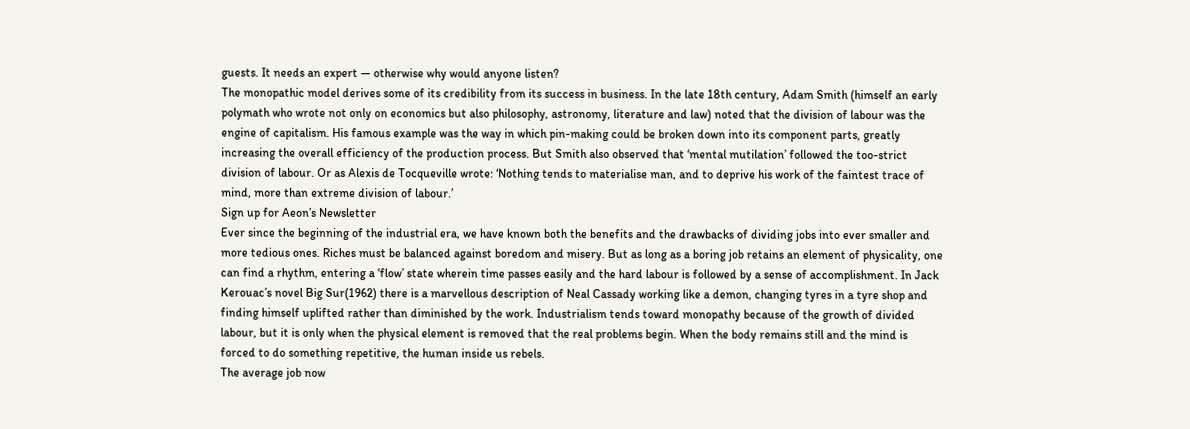guests. It needs an expert — otherwise why would anyone listen?
The monopathic model derives some of its credibility from its success in business. In the late 18th century, Adam Smith (himself an early polymath who wrote not only on economics but also philosophy, astronomy, literature and law) noted that the division of labour was the engine of capitalism. His famous example was the way in which pin-making could be broken down into its component parts, greatly increasing the overall efficiency of the production process. But Smith also observed that ‘mental mutilation’ followed the too-strict division of labour. Or as Alexis de Tocqueville wrote: ‘Nothing tends to materialise man, and to deprive his work of the faintest trace of mind, more than extreme division of labour.’
Sign up for Aeon’s Newsletter
Ever since the beginning of the industrial era, we have known both the benefits and the drawbacks of dividing jobs into ever smaller and more tedious ones. Riches must be balanced against boredom and misery. But as long as a boring job retains an element of physicality, one can find a rhythm, entering a ‘flow’ state wherein time passes easily and the hard labour is followed by a sense of accomplishment. In Jack Kerouac’s novel Big Sur(1962) there is a marvellous description of Neal Cassady working like a demon, changing tyres in a tyre shop and finding himself uplifted rather than diminished by the work. Industrialism tends toward monopathy because of the growth of divided labour, but it is only when the physical element is removed that the real problems begin. When the body remains still and the mind is forced to do something repetitive, the human inside us rebels.
The average job now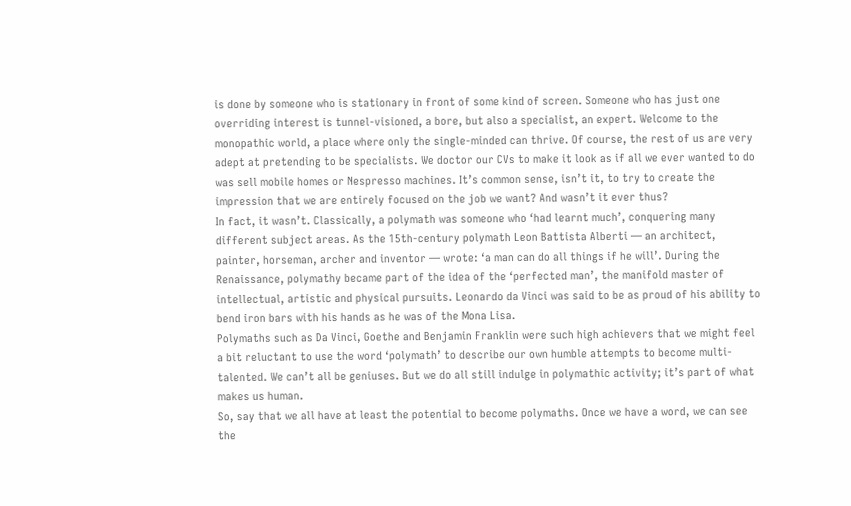is done by someone who is stationary in front of some kind of screen. Someone who has just one overriding interest is tunnel-visioned, a bore, but also a specialist, an expert. Welcome to the monopathic world, a place where only the single-minded can thrive. Of course, the rest of us are very adept at pretending to be specialists. We doctor our CVs to make it look as if all we ever wanted to do was sell mobile homes or Nespresso machines. It’s common sense, isn’t it, to try to create the impression that we are entirely focused on the job we want? And wasn’t it ever thus?
In fact, it wasn’t. Classically, a polymath was someone who ‘had learnt much’, conquering many different subject areas. As the 15th-century polymath Leon Battista Alberti — an architect, painter, horseman, archer and inventor — wrote: ‘a man can do all things if he will’. During the Renaissance, polymathy became part of the idea of the ‘perfected man’, the manifold master of intellectual, artistic and physical pursuits. Leonardo da Vinci was said to be as proud of his ability to bend iron bars with his hands as he was of the Mona Lisa.
Polymaths such as Da Vinci, Goethe and Benjamin Franklin were such high achievers that we might feel a bit reluctant to use the word ‘polymath’ to describe our own humble attempts to become multi-talented. We can’t all be geniuses. But we do all still indulge in polymathic activity; it’s part of what makes us human.
So, say that we all have at least the potential to become polymaths. Once we have a word, we can see the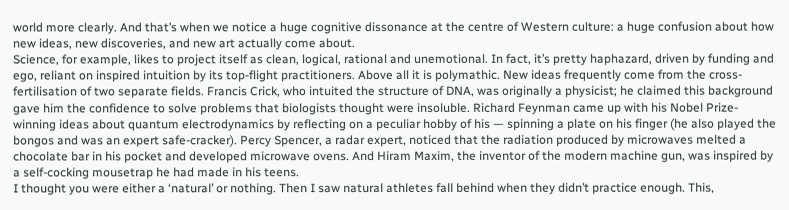world more clearly. And that’s when we notice a huge cognitive dissonance at the centre of Western culture: a huge confusion about how new ideas, new discoveries, and new art actually come about.
Science, for example, likes to project itself as clean, logical, rational and unemotional. In fact, it’s pretty haphazard, driven by funding and ego, reliant on inspired intuition by its top-flight practitioners. Above all it is polymathic. New ideas frequently come from the cross-fertilisation of two separate fields. Francis Crick, who intuited the structure of DNA, was originally a physicist; he claimed this background gave him the confidence to solve problems that biologists thought were insoluble. Richard Feynman came up with his Nobel Prize-winning ideas about quantum electrodynamics by reflecting on a peculiar hobby of his — spinning a plate on his finger (he also played the bongos and was an expert safe-cracker). Percy Spencer, a radar expert, noticed that the radiation produced by microwaves melted a chocolate bar in his pocket and developed microwave ovens. And Hiram Maxim, the inventor of the modern machine gun, was inspired by a self-cocking mousetrap he had made in his teens.
I thought you were either a ‘natural’ or nothing. Then I saw natural athletes fall behind when they didn’t practice enough. This,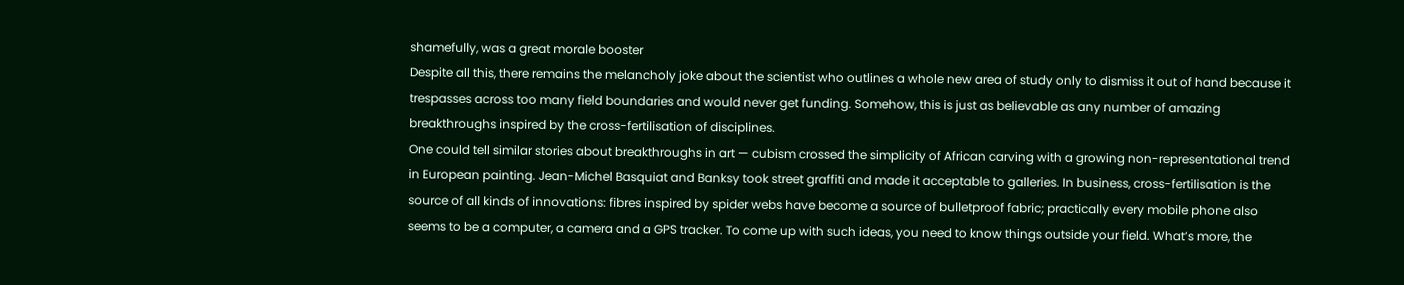shamefully, was a great morale booster
Despite all this, there remains the melancholy joke about the scientist who outlines a whole new area of study only to dismiss it out of hand because it trespasses across too many field boundaries and would never get funding. Somehow, this is just as believable as any number of amazing breakthroughs inspired by the cross-fertilisation of disciplines.
One could tell similar stories about breakthroughs in art — cubism crossed the simplicity of African carving with a growing non-representational trend in European painting. Jean-Michel Basquiat and Banksy took street graffiti and made it acceptable to galleries. In business, cross-fertilisation is the source of all kinds of innovations: fibres inspired by spider webs have become a source of bulletproof fabric; practically every mobile phone also seems to be a computer, a camera and a GPS tracker. To come up with such ideas, you need to know things outside your field. What’s more, the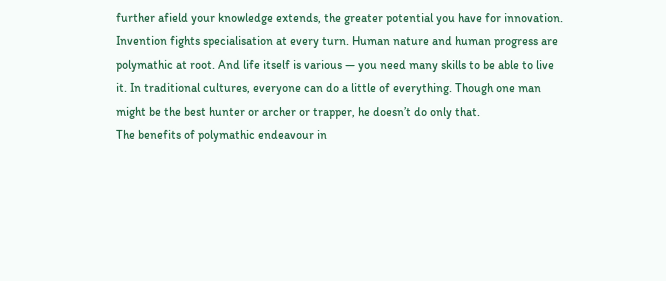further afield your knowledge extends, the greater potential you have for innovation.
Invention fights specialisation at every turn. Human nature and human progress are polymathic at root. And life itself is various — you need many skills to be able to live it. In traditional cultures, everyone can do a little of everything. Though one man might be the best hunter or archer or trapper, he doesn’t do only that.
The benefits of polymathic endeavour in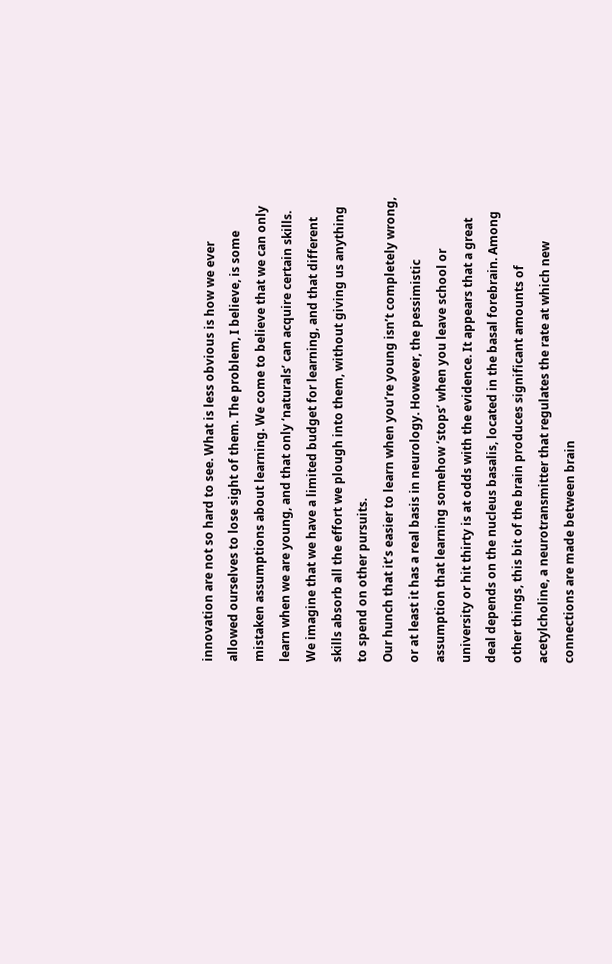innovation are not so hard to see. What is less obvious is how we ever allowed ourselves to lose sight of them. The problem, I believe, is some mistaken assumptions about learning. We come to believe that we can only learn when we are young, and that only ‘naturals’ can acquire certain skills. We imagine that we have a limited budget for learning, and that different skills absorb all the effort we plough into them, without giving us anything to spend on other pursuits.
Our hunch that it’s easier to learn when you’re young isn’t completely wrong, or at least it has a real basis in neurology. However, the pessimistic assumption that learning somehow ‘stops’ when you leave school or university or hit thirty is at odds with the evidence. It appears that a great deal depends on the nucleus basalis, located in the basal forebrain. Among other things, this bit of the brain produces significant amounts of acetylcholine, a neurotransmitter that regulates the rate at which new connections are made between brain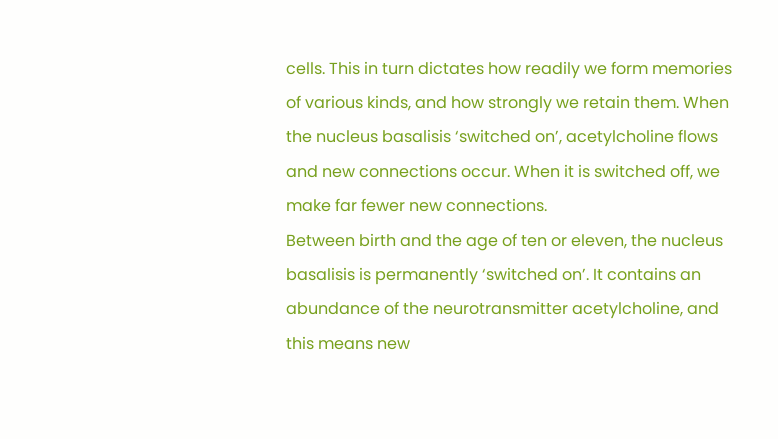cells. This in turn dictates how readily we form memories of various kinds, and how strongly we retain them. When the nucleus basalisis ‘switched on’, acetylcholine flows and new connections occur. When it is switched off, we make far fewer new connections.
Between birth and the age of ten or eleven, the nucleus basalisis is permanently ‘switched on’. It contains an abundance of the neurotransmitter acetylcholine, and this means new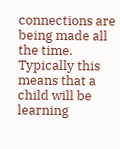connections are being made all the time. Typically this means that a child will be learning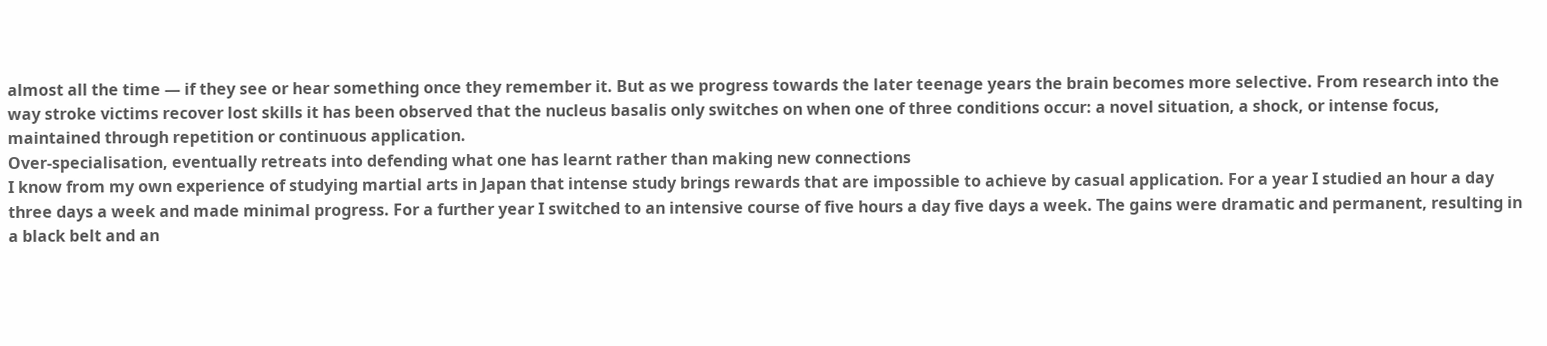almost all the time — if they see or hear something once they remember it. But as we progress towards the later teenage years the brain becomes more selective. From research into the way stroke victims recover lost skills it has been observed that the nucleus basalis only switches on when one of three conditions occur: a novel situation, a shock, or intense focus, maintained through repetition or continuous application.
Over-specialisation, eventually retreats into defending what one has learnt rather than making new connections
I know from my own experience of studying martial arts in Japan that intense study brings rewards that are impossible to achieve by casual application. For a year I studied an hour a day three days a week and made minimal progress. For a further year I switched to an intensive course of five hours a day five days a week. The gains were dramatic and permanent, resulting in a black belt and an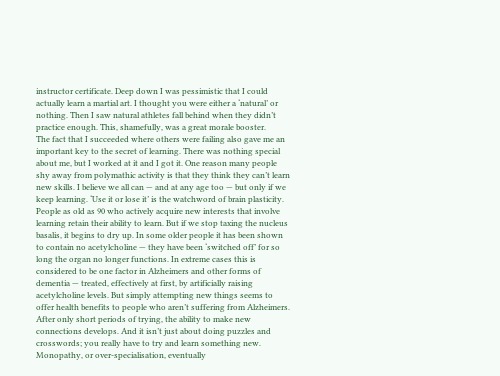instructor certificate. Deep down I was pessimistic that I could actually learn a martial art. I thought you were either a ‘natural’ or nothing. Then I saw natural athletes fall behind when they didn’t practice enough. This, shamefully, was a great morale booster.
The fact that I succeeded where others were failing also gave me an important key to the secret of learning. There was nothing special about me, but I worked at it and I got it. One reason many people shy away from polymathic activity is that they think they can’t learn new skills. I believe we all can — and at any age too — but only if we keep learning. ‘Use it or lose it’ is the watchword of brain plasticity.
People as old as 90 who actively acquire new interests that involve learning retain their ability to learn. But if we stop taxing the nucleus basalis, it begins to dry up. In some older people it has been shown to contain no acetylcholine — they have been ‘switched off’ for so long the organ no longer functions. In extreme cases this is considered to be one factor in Alzheimers and other forms of dementia — treated, effectively at first, by artificially raising acetylcholine levels. But simply attempting new things seems to offer health benefits to people who aren’t suffering from Alzheimers. After only short periods of trying, the ability to make new connections develops. And it isn’t just about doing puzzles and crosswords; you really have to try and learn something new.
Monopathy, or over-specialisation, eventually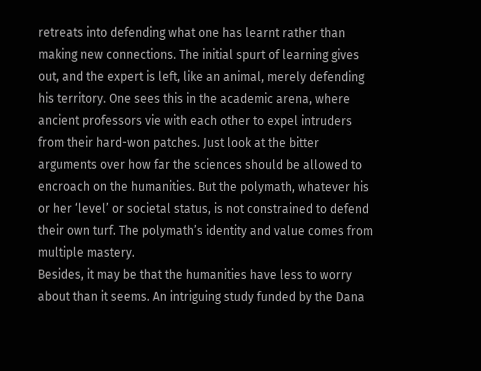retreats into defending what one has learnt rather than making new connections. The initial spurt of learning gives out, and the expert is left, like an animal, merely defending his territory. One sees this in the academic arena, where ancient professors vie with each other to expel intruders from their hard-won patches. Just look at the bitter arguments over how far the sciences should be allowed to encroach on the humanities. But the polymath, whatever his or her ‘level’ or societal status, is not constrained to defend their own turf. The polymath’s identity and value comes from multiple mastery.
Besides, it may be that the humanities have less to worry about than it seems. An intriguing study funded by the Dana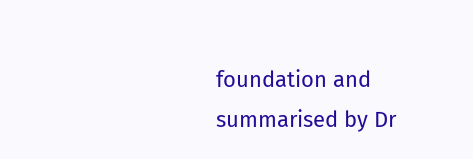foundation and summarised by Dr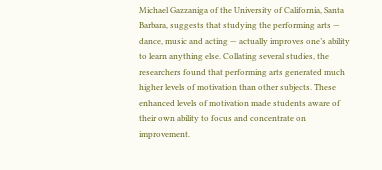Michael Gazzaniga of the University of California, Santa Barbara, suggests that studying the performing arts — dance, music and acting — actually improves one’s ability to learn anything else. Collating several studies, the researchers found that performing arts generated much higher levels of motivation than other subjects. These enhanced levels of motivation made students aware of their own ability to focus and concentrate on improvement.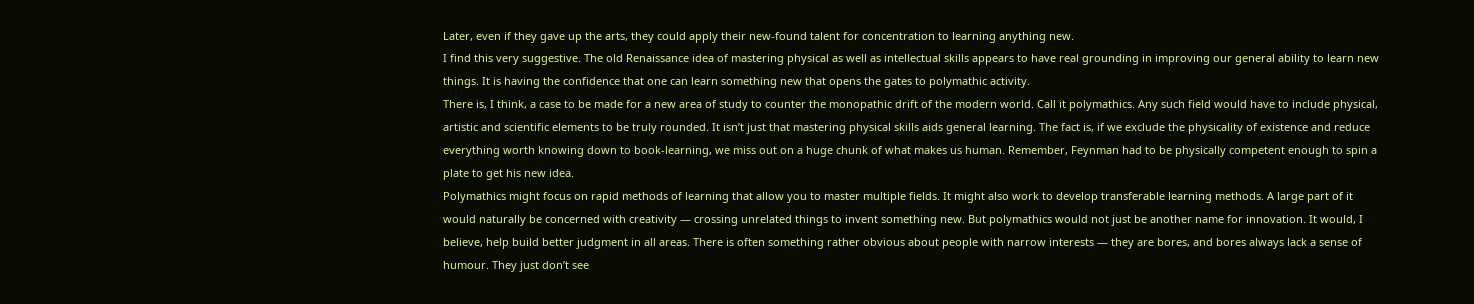Later, even if they gave up the arts, they could apply their new-found talent for concentration to learning anything new.
I find this very suggestive. The old Renaissance idea of mastering physical as well as intellectual skills appears to have real grounding in improving our general ability to learn new things. It is having the confidence that one can learn something new that opens the gates to polymathic activity.
There is, I think, a case to be made for a new area of study to counter the monopathic drift of the modern world. Call it polymathics. Any such field would have to include physical, artistic and scientific elements to be truly rounded. It isn’t just that mastering physical skills aids general learning. The fact is, if we exclude the physicality of existence and reduce everything worth knowing down to book-learning, we miss out on a huge chunk of what makes us human. Remember, Feynman had to be physically competent enough to spin a plate to get his new idea.
Polymathics might focus on rapid methods of learning that allow you to master multiple fields. It might also work to develop transferable learning methods. A large part of it would naturally be concerned with creativity — crossing unrelated things to invent something new. But polymathics would not just be another name for innovation. It would, I believe, help build better judgment in all areas. There is often something rather obvious about people with narrow interests — they are bores, and bores always lack a sense of humour. They just don’t see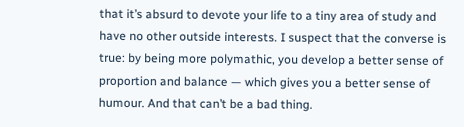that it’s absurd to devote your life to a tiny area of study and have no other outside interests. I suspect that the converse is true: by being more polymathic, you develop a better sense of proportion and balance — which gives you a better sense of humour. And that can’t be a bad thing.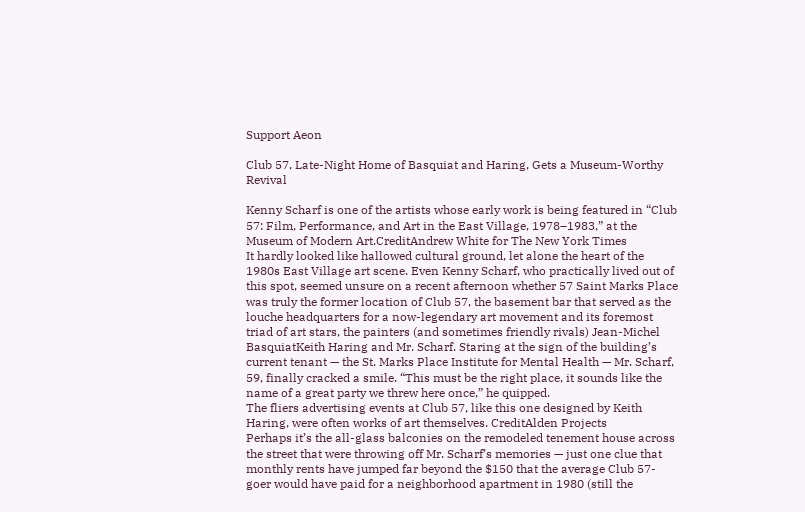Support Aeon

Club 57, Late-Night Home of Basquiat and Haring, Gets a Museum-Worthy Revival

Kenny Scharf is one of the artists whose early work is being featured in “Club 57: Film, Performance, and Art in the East Village, 1978–1983,” at the Museum of Modern Art.CreditAndrew White for The New York Times
It hardly looked like hallowed cultural ground, let alone the heart of the 1980s East Village art scene. Even Kenny Scharf, who practically lived out of this spot, seemed unsure on a recent afternoon whether 57 Saint Marks Place was truly the former location of Club 57, the basement bar that served as the louche headquarters for a now-legendary art movement and its foremost triad of art stars, the painters (and sometimes friendly rivals) Jean-Michel BasquiatKeith Haring and Mr. Scharf. Staring at the sign of the building’s current tenant — the St. Marks Place Institute for Mental Health — Mr. Scharf, 59, finally cracked a smile. “This must be the right place, it sounds like the name of a great party we threw here once,” he quipped.
The fliers advertising events at Club 57, like this one designed by Keith Haring, were often works of art themselves. CreditAlden Projects
Perhaps it’s the all-glass balconies on the remodeled tenement house across the street that were throwing off Mr. Scharf’s memories — just one clue that monthly rents have jumped far beyond the $150 that the average Club 57-goer would have paid for a neighborhood apartment in 1980 (still the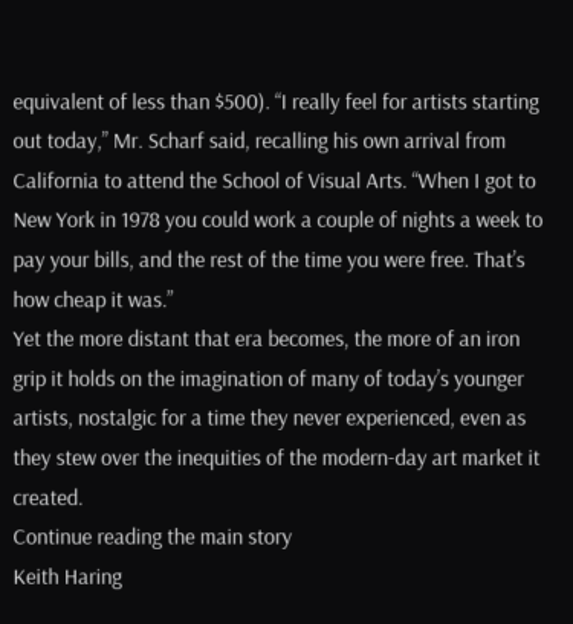equivalent of less than $500). “I really feel for artists starting out today,” Mr. Scharf said, recalling his own arrival from California to attend the School of Visual Arts. “When I got to New York in 1978 you could work a couple of nights a week to pay your bills, and the rest of the time you were free. That’s how cheap it was.”
Yet the more distant that era becomes, the more of an iron grip it holds on the imagination of many of today’s younger artists, nostalgic for a time they never experienced, even as they stew over the inequities of the modern-day art market it created.
Continue reading the main story
Keith Haring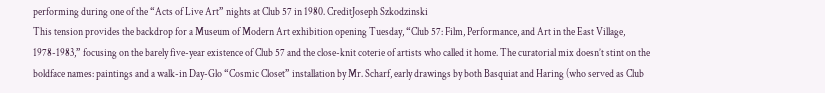performing during one of the “Acts of Live Art” nights at Club 57 in 1980. CreditJoseph Szkodzinski
This tension provides the backdrop for a Museum of Modern Art exhibition opening Tuesday, “Club 57: Film, Performance, and Art in the East Village, 1978-1983,” focusing on the barely five-year existence of Club 57 and the close-knit coterie of artists who called it home. The curatorial mix doesn’t stint on the boldface names: paintings and a walk-in Day-Glo “Cosmic Closet” installation by Mr. Scharf, early drawings by both Basquiat and Haring (who served as Club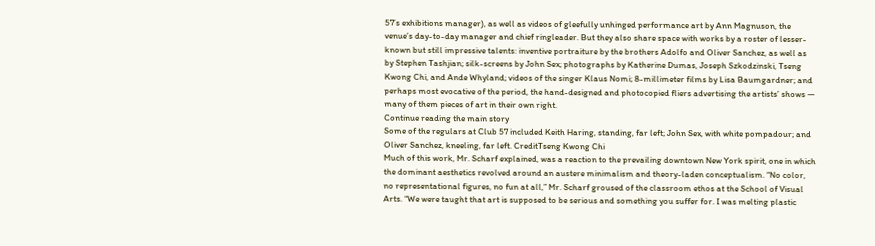57’s exhibitions manager), as well as videos of gleefully unhinged performance art by Ann Magnuson, the venue’s day-to-day manager and chief ringleader. But they also share space with works by a roster of lesser-known but still impressive talents: inventive portraiture by the brothers Adolfo and Oliver Sanchez, as well as by Stephen Tashjian; silk-screens by John Sex; photographs by Katherine Dumas, Joseph Szkodzinski, Tseng Kwong Chi, and Ande Whyland; videos of the singer Klaus Nomi; 8-millimeter films by Lisa Baumgardner; and perhaps most evocative of the period, the hand-designed and photocopied fliers advertising the artists’ shows — many of them pieces of art in their own right.
Continue reading the main story
Some of the regulars at Club 57 included Keith Haring, standing, far left; John Sex, with white pompadour; and Oliver Sanchez, kneeling, far left. CreditTseng Kwong Chi
Much of this work, Mr. Scharf explained, was a reaction to the prevailing downtown New York spirit, one in which the dominant aesthetics revolved around an austere minimalism and theory-laden conceptualism. “No color, no representational figures, no fun at all,” Mr. Scharf groused of the classroom ethos at the School of Visual Arts. “We were taught that art is supposed to be serious and something you suffer for. I was melting plastic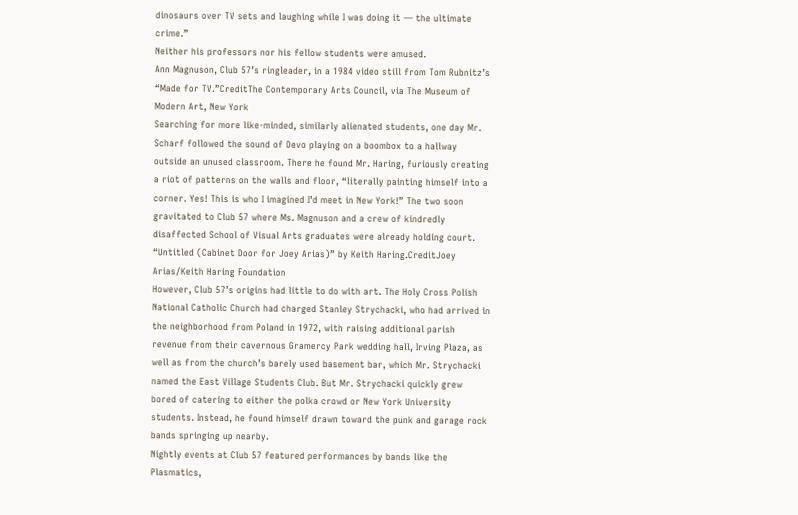dinosaurs over TV sets and laughing while I was doing it — the ultimate crime.”
Neither his professors nor his fellow students were amused.
Ann Magnuson, Club 57’s ringleader, in a 1984 video still from Tom Rubnitz’s “Made for TV.”CreditThe Contemporary Arts Council, via The Museum of Modern Art, New York
Searching for more like-minded, similarly alienated students, one day Mr. Scharf followed the sound of Devo playing on a boombox to a hallway outside an unused classroom. There he found Mr. Haring, furiously creating a riot of patterns on the walls and floor, “literally painting himself into a corner. Yes! This is who I imagined I’d meet in New York!” The two soon gravitated to Club 57 where Ms. Magnuson and a crew of kindredly disaffected School of Visual Arts graduates were already holding court.
“Untitled (Cabinet Door for Joey Arias)” by Keith Haring.CreditJoey Arias/Keith Haring Foundation
However, Club 57’s origins had little to do with art. The Holy Cross Polish National Catholic Church had charged Stanley Strychacki, who had arrived in the neighborhood from Poland in 1972, with raising additional parish revenue from their cavernous Gramercy Park wedding hall, Irving Plaza, as well as from the church’s barely used basement bar, which Mr. Strychacki named the East Village Students Club. But Mr. Strychacki quickly grew bored of catering to either the polka crowd or New York University students. Instead, he found himself drawn toward the punk and garage rock bands springing up nearby.
Nightly events at Club 57 featured performances by bands like the Plasmatics,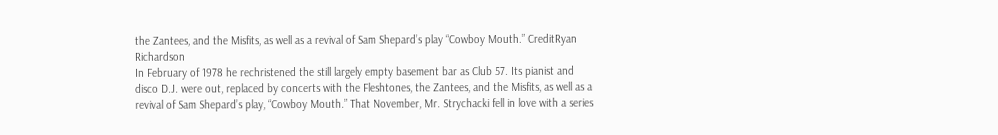the Zantees, and the Misfits, as well as a revival of Sam Shepard’s play “Cowboy Mouth.” CreditRyan Richardson
In February of 1978 he rechristened the still largely empty basement bar as Club 57. Its pianist and disco D.J. were out, replaced by concerts with the Fleshtones, the Zantees, and the Misfits, as well as a revival of Sam Shepard’s play, “Cowboy Mouth.” That November, Mr. Strychacki fell in love with a series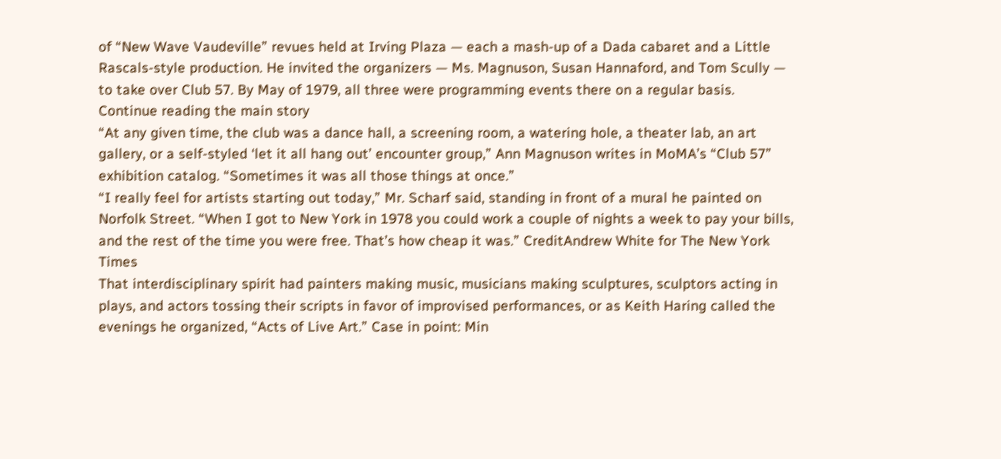of “New Wave Vaudeville” revues held at Irving Plaza — each a mash-up of a Dada cabaret and a Little Rascals-style production. He invited the organizers — Ms. Magnuson, Susan Hannaford, and Tom Scully — to take over Club 57. By May of 1979, all three were programming events there on a regular basis.
Continue reading the main story
“At any given time, the club was a dance hall, a screening room, a watering hole, a theater lab, an art gallery, or a self-styled ‘let it all hang out’ encounter group,” Ann Magnuson writes in MoMA’s “Club 57” exhibition catalog. “Sometimes it was all those things at once.”
“I really feel for artists starting out today,” Mr. Scharf said, standing in front of a mural he painted on Norfolk Street. “When I got to New York in 1978 you could work a couple of nights a week to pay your bills, and the rest of the time you were free. That’s how cheap it was.” CreditAndrew White for The New York Times
That interdisciplinary spirit had painters making music, musicians making sculptures, sculptors acting in plays, and actors tossing their scripts in favor of improvised performances, or as Keith Haring called the evenings he organized, “Acts of Live Art.” Case in point: Min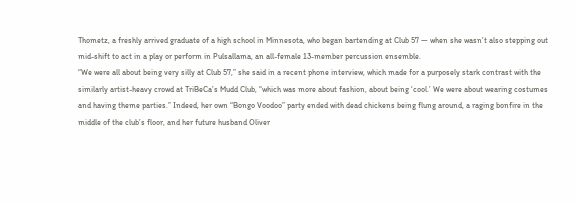Thometz, a freshly arrived graduate of a high school in Minnesota, who began bartending at Club 57 — when she wasn’t also stepping out mid-shift to act in a play or perform in Pulsallama, an all-female 13-member percussion ensemble.
“We were all about being very silly at Club 57,” she said in a recent phone interview, which made for a purposely stark contrast with the similarly artist-heavy crowd at TriBeCa’s Mudd Club, “which was more about fashion, about being ‘cool.’ We were about wearing costumes and having theme parties.” Indeed, her own “Bongo Voodoo” party ended with dead chickens being flung around, a raging bonfire in the middle of the club’s floor, and her future husband Oliver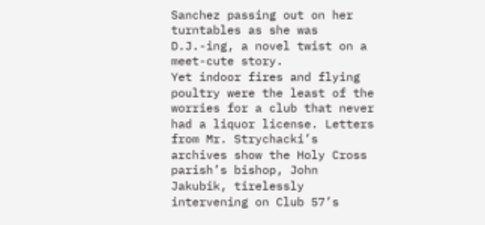Sanchez passing out on her turntables as she was D.J.-ing, a novel twist on a meet-cute story.
Yet indoor fires and flying poultry were the least of the worries for a club that never had a liquor license. Letters from Mr. Strychacki’s archives show the Holy Cross parish’s bishop, John Jakubik, tirelessly intervening on Club 57’s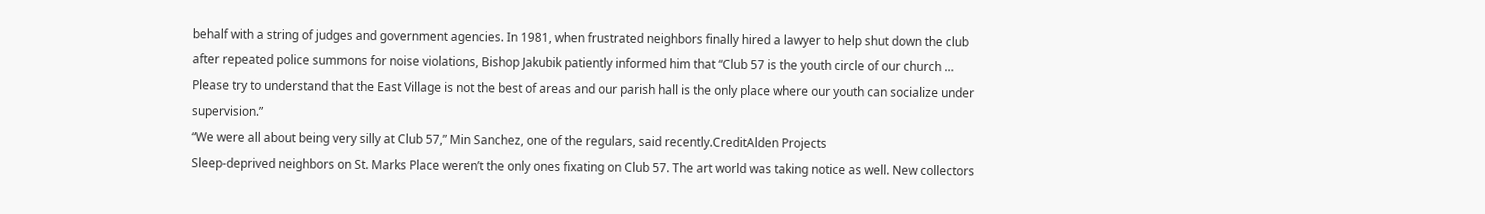behalf with a string of judges and government agencies. In 1981, when frustrated neighbors finally hired a lawyer to help shut down the club after repeated police summons for noise violations, Bishop Jakubik patiently informed him that “Club 57 is the youth circle of our church … Please try to understand that the East Village is not the best of areas and our parish hall is the only place where our youth can socialize under supervision.”
“We were all about being very silly at Club 57,” Min Sanchez, one of the regulars, said recently.CreditAlden Projects
Sleep-deprived neighbors on St. Marks Place weren’t the only ones fixating on Club 57. The art world was taking notice as well. New collectors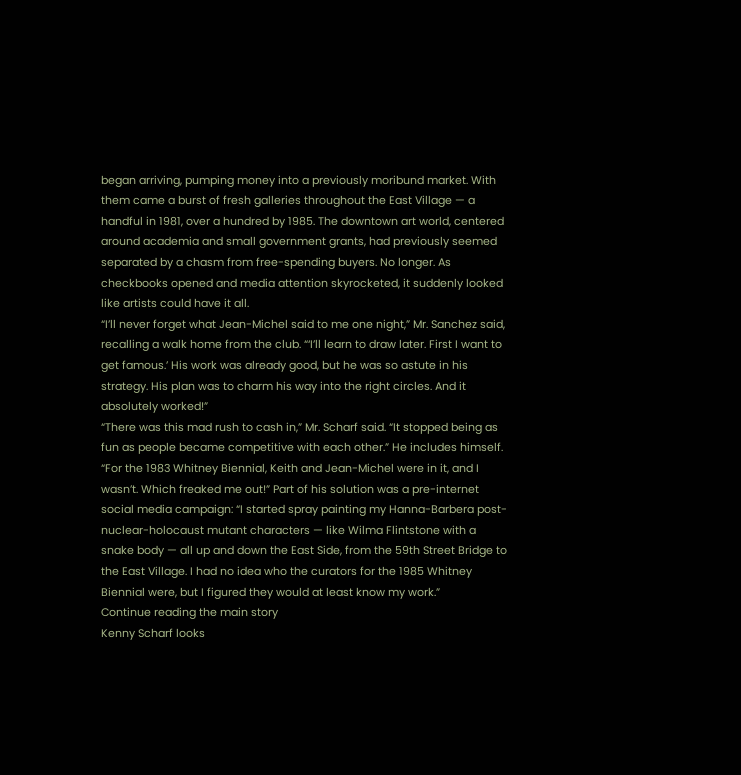began arriving, pumping money into a previously moribund market. With them came a burst of fresh galleries throughout the East Village — a handful in 1981, over a hundred by 1985. The downtown art world, centered around academia and small government grants, had previously seemed separated by a chasm from free-spending buyers. No longer. As checkbooks opened and media attention skyrocketed, it suddenly looked like artists could have it all.
“I’ll never forget what Jean-Michel said to me one night,” Mr. Sanchez said, recalling a walk home from the club. “‘I’ll learn to draw later. First I want to get famous.’ His work was already good, but he was so astute in his strategy. His plan was to charm his way into the right circles. And it absolutely worked!”
“There was this mad rush to cash in,” Mr. Scharf said. “It stopped being as fun as people became competitive with each other.” He includes himself. “For the 1983 Whitney Biennial, Keith and Jean-Michel were in it, and I wasn’t. Which freaked me out!” Part of his solution was a pre-internet social media campaign: “I started spray painting my Hanna-Barbera post-nuclear-holocaust mutant characters — like Wilma Flintstone with a snake body — all up and down the East Side, from the 59th Street Bridge to the East Village. I had no idea who the curators for the 1985 Whitney Biennial were, but I figured they would at least know my work.”
Continue reading the main story
Kenny Scharf looks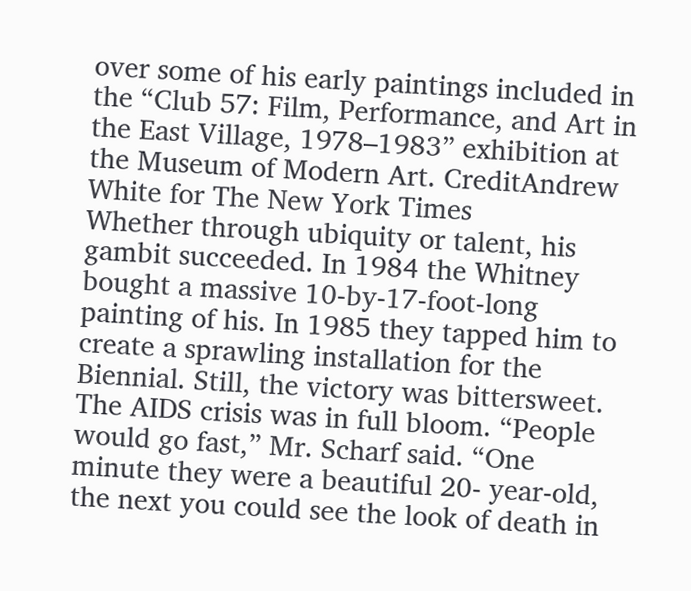over some of his early paintings included in the “Club 57: Film, Performance, and Art in the East Village, 1978–1983” exhibition at the Museum of Modern Art. CreditAndrew White for The New York Times
Whether through ubiquity or talent, his gambit succeeded. In 1984 the Whitney bought a massive 10-by-17-foot-long painting of his. In 1985 they tapped him to create a sprawling installation for the Biennial. Still, the victory was bittersweet. The AIDS crisis was in full bloom. “People would go fast,” Mr. Scharf said. “One minute they were a beautiful 20- year-old, the next you could see the look of death in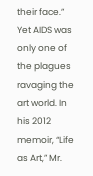their face.”
Yet AIDS was only one of the plagues ravaging the art world. In his 2012 memoir, “Life as Art,” Mr.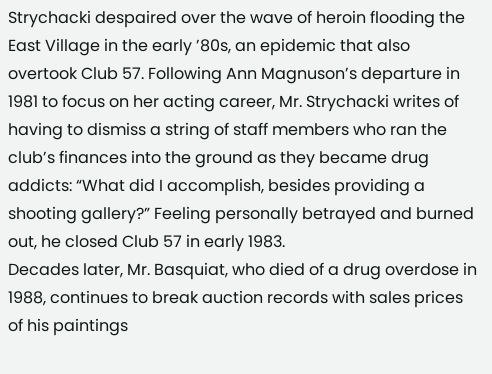Strychacki despaired over the wave of heroin flooding the East Village in the early ’80s, an epidemic that also overtook Club 57. Following Ann Magnuson’s departure in 1981 to focus on her acting career, Mr. Strychacki writes of having to dismiss a string of staff members who ran the club’s finances into the ground as they became drug addicts: “What did I accomplish, besides providing a shooting gallery?” Feeling personally betrayed and burned out, he closed Club 57 in early 1983.
Decades later, Mr. Basquiat, who died of a drug overdose in 1988, continues to break auction records with sales prices of his paintings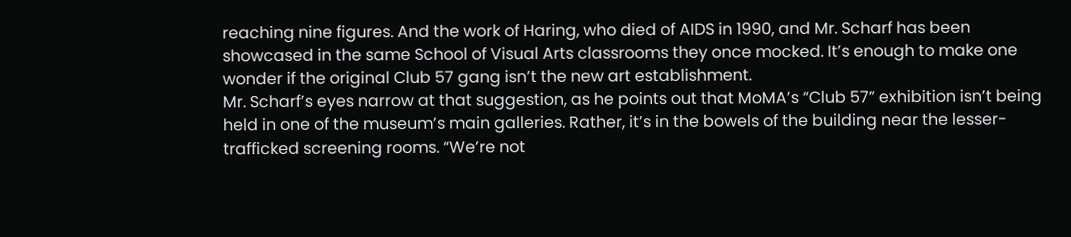reaching nine figures. And the work of Haring, who died of AIDS in 1990, and Mr. Scharf has been showcased in the same School of Visual Arts classrooms they once mocked. It’s enough to make one wonder if the original Club 57 gang isn’t the new art establishment.
Mr. Scharf’s eyes narrow at that suggestion, as he points out that MoMA’s “Club 57” exhibition isn’t being held in one of the museum’s main galleries. Rather, it’s in the bowels of the building near the lesser-trafficked screening rooms. “We’re not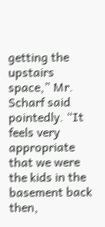getting the upstairs space,” Mr. Scharf said pointedly. “It feels very appropriate that we were the kids in the basement back then,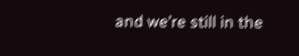and we’re still in the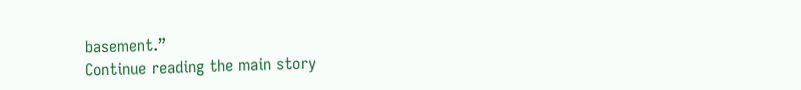basement.”
Continue reading the main story